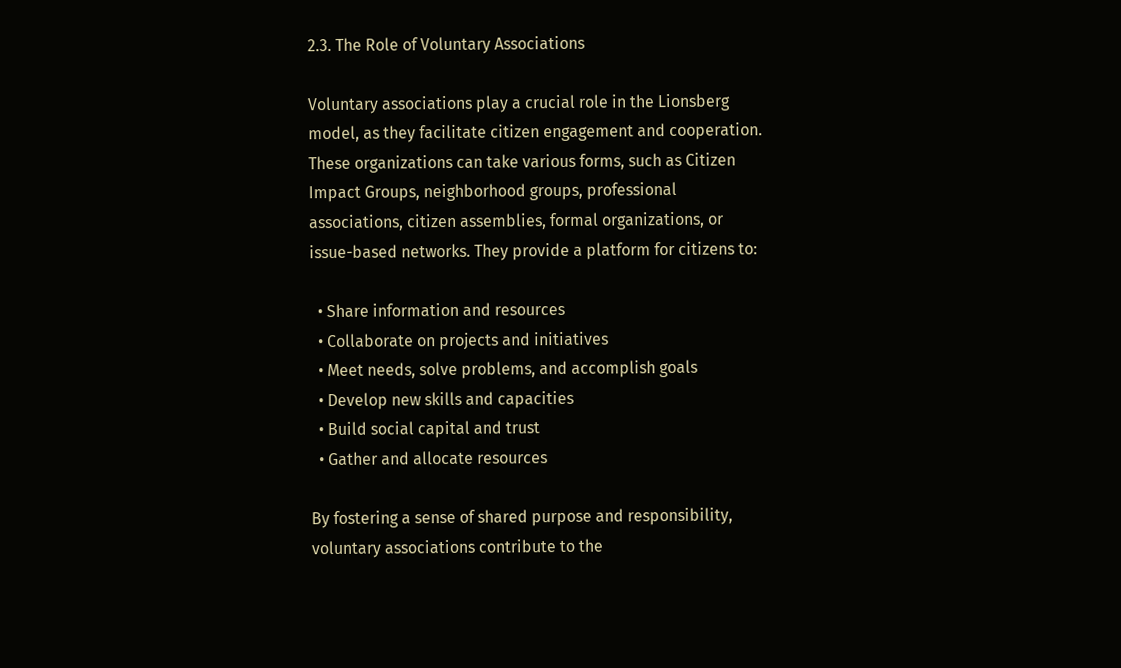2.3. The Role of Voluntary Associations

Voluntary associations play a crucial role in the Lionsberg model, as they facilitate citizen engagement and cooperation. These organizations can take various forms, such as Citizen Impact Groups, neighborhood groups, professional associations, citizen assemblies, formal organizations, or issue-based networks. They provide a platform for citizens to:

  • Share information and resources
  • Collaborate on projects and initiatives
  • Meet needs, solve problems, and accomplish goals
  • Develop new skills and capacities
  • Build social capital and trust
  • Gather and allocate resources

By fostering a sense of shared purpose and responsibility, voluntary associations contribute to the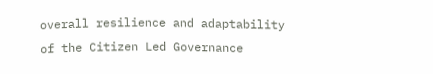overall resilience and adaptability of the Citizen Led Governance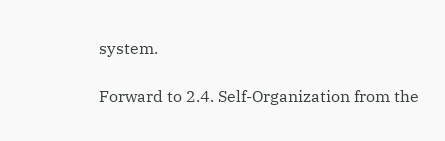system.

Forward to 2.4. Self-Organization from the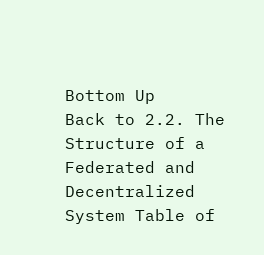Bottom Up
Back to 2.2. The Structure of a Federated and Decentralized System Table of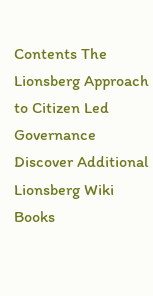Contents The Lionsberg Approach to Citizen Led Governance Discover Additional Lionsberg Wiki Books